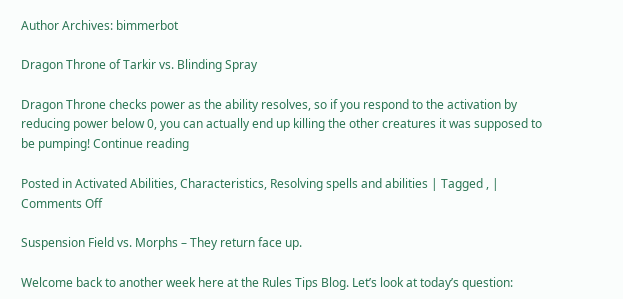Author Archives: bimmerbot

Dragon Throne of Tarkir vs. Blinding Spray

Dragon Throne checks power as the ability resolves, so if you respond to the activation by reducing power below 0, you can actually end up killing the other creatures it was supposed to be pumping! Continue reading

Posted in Activated Abilities, Characteristics, Resolving spells and abilities | Tagged , | Comments Off

Suspension Field vs. Morphs – They return face up.

Welcome back to another week here at the Rules Tips Blog. Let’s look at today’s question: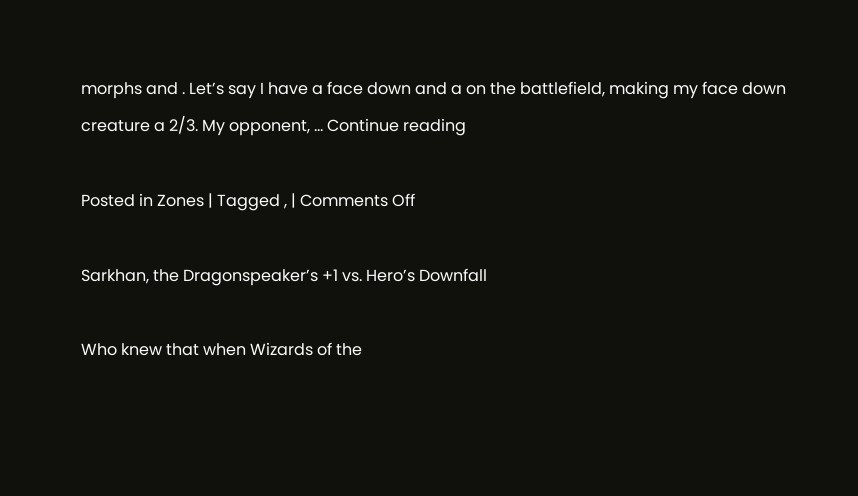morphs and . Let’s say I have a face down and a on the battlefield, making my face down creature a 2/3. My opponent, … Continue reading

Posted in Zones | Tagged , | Comments Off

Sarkhan, the Dragonspeaker’s +1 vs. Hero’s Downfall

Who knew that when Wizards of the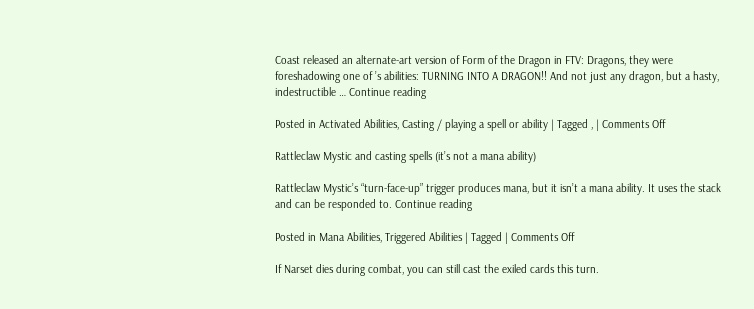Coast released an alternate-art version of Form of the Dragon in FTV: Dragons, they were foreshadowing one of ’s abilities: TURNING INTO A DRAGON!! And not just any dragon, but a hasty, indestructible … Continue reading

Posted in Activated Abilities, Casting / playing a spell or ability | Tagged , | Comments Off

Rattleclaw Mystic and casting spells (it’s not a mana ability)

Rattleclaw Mystic’s “turn-face-up” trigger produces mana, but it isn’t a mana ability. It uses the stack and can be responded to. Continue reading

Posted in Mana Abilities, Triggered Abilities | Tagged | Comments Off

If Narset dies during combat, you can still cast the exiled cards this turn.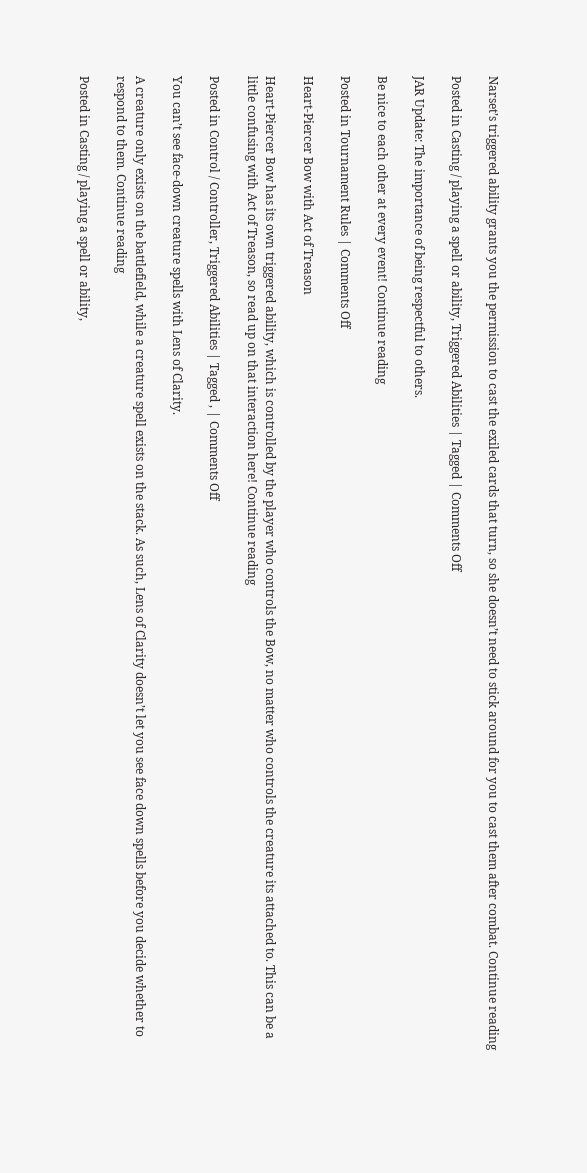Narset’s triggered ability grants you the permission to cast the exiled cards that turn, so she doesn’t need to stick around for you to cast them after combat. Continue reading

Posted in Casting / playing a spell or ability, Triggered Abilities | Tagged | Comments Off

JAR Update: The importance of being respectful to others.

Be nice to each other at every event! Continue reading

Posted in Tournament Rules | Comments Off

Heart-Piercer Bow with Act of Treason

Heart-Piercer Bow has its own triggered ability, which is controlled by the player who controls the Bow, no matter who controls the creature its attached to. This can be a little confusing with Act of Treason, so read up on that interaction here! Continue reading

Posted in Control / Controller, Triggered Abilities | Tagged , | Comments Off

You can’t see face-down creature spells with Lens of Clarity.

A creature only exists on the battlefield, while a creature spell exists on the stack. As such, Lens of Clarity doesn’t let you see face down spells before you decide whether to respond to them. Continue reading

Posted in Casting / playing a spell or ability,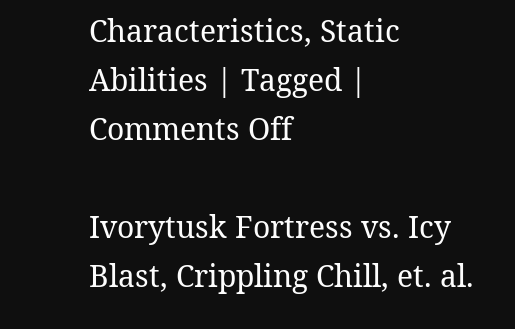Characteristics, Static Abilities | Tagged | Comments Off

Ivorytusk Fortress vs. Icy Blast, Crippling Chill, et. al.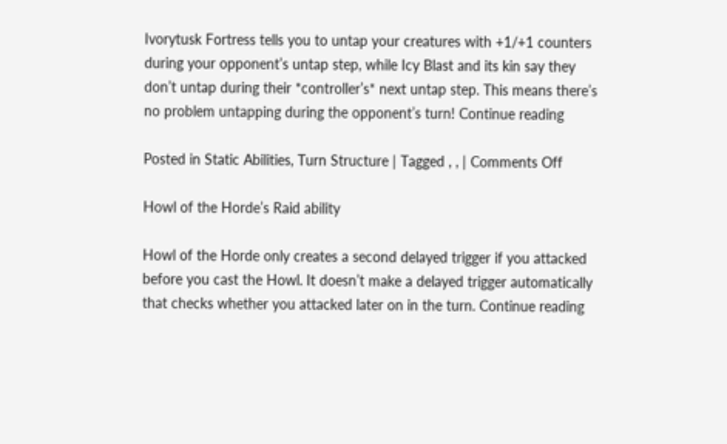Ivorytusk Fortress tells you to untap your creatures with +1/+1 counters during your opponent’s untap step, while Icy Blast and its kin say they don’t untap during their *controller’s* next untap step. This means there’s no problem untapping during the opponent’s turn! Continue reading

Posted in Static Abilities, Turn Structure | Tagged , , | Comments Off

Howl of the Horde’s Raid ability

Howl of the Horde only creates a second delayed trigger if you attacked before you cast the Howl. It doesn’t make a delayed trigger automatically that checks whether you attacked later on in the turn. Continue reading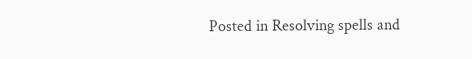Posted in Resolving spells and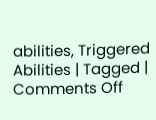abilities, Triggered Abilities | Tagged | Comments Off